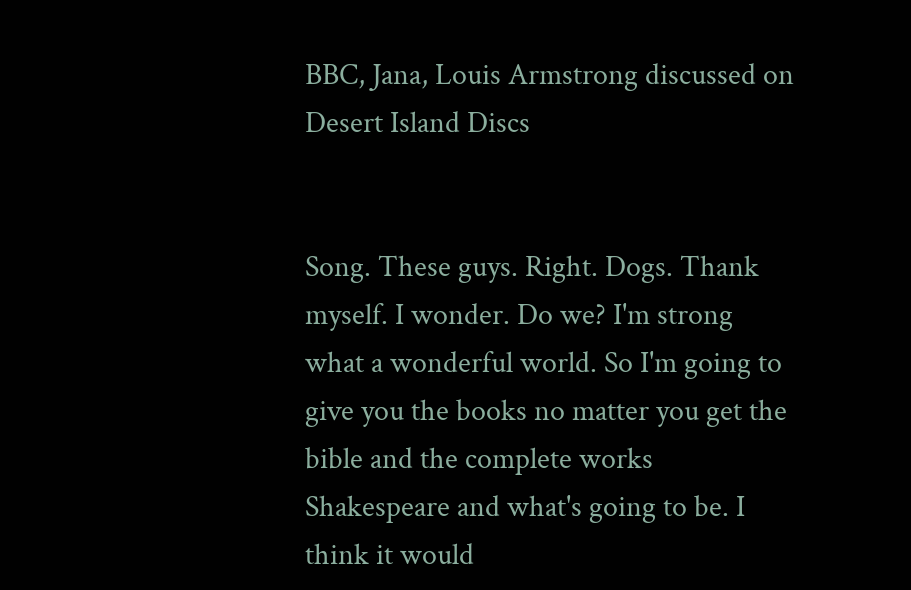BBC, Jana, Louis Armstrong discussed on Desert Island Discs


Song. These guys. Right. Dogs. Thank myself. I wonder. Do we? I'm strong what a wonderful world. So I'm going to give you the books no matter you get the bible and the complete works Shakespeare and what's going to be. I think it would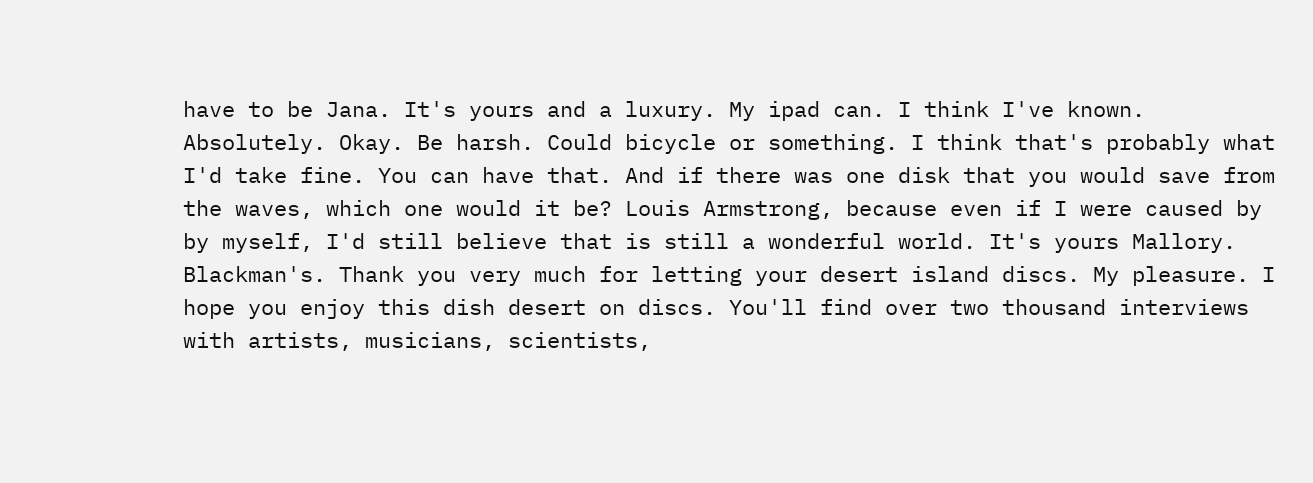have to be Jana. It's yours and a luxury. My ipad can. I think I've known. Absolutely. Okay. Be harsh. Could bicycle or something. I think that's probably what I'd take fine. You can have that. And if there was one disk that you would save from the waves, which one would it be? Louis Armstrong, because even if I were caused by by myself, I'd still believe that is still a wonderful world. It's yours Mallory. Blackman's. Thank you very much for letting your desert island discs. My pleasure. I hope you enjoy this dish desert on discs. You'll find over two thousand interviews with artists, musicians, scientists,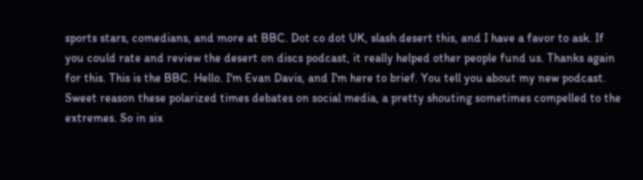sports stars, comedians, and more at BBC. Dot co dot UK, slash desert this, and I have a favor to ask. If you could rate and review the desert on discs podcast, it really helped other people fund us. Thanks again for this. This is the BBC. Hello. I'm Evan Davis, and I'm here to brief. You tell you about my new podcast. Sweet reason these polarized times debates on social media, a pretty shouting sometimes compelled to the extremes. So in six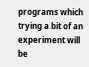programs which trying a bit of an experiment will be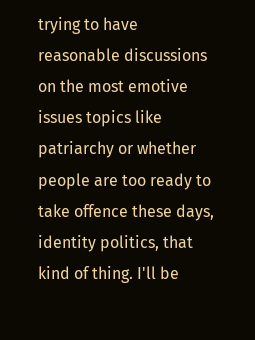trying to have reasonable discussions on the most emotive issues topics like patriarchy or whether people are too ready to take offence these days, identity politics, that kind of thing. I'll be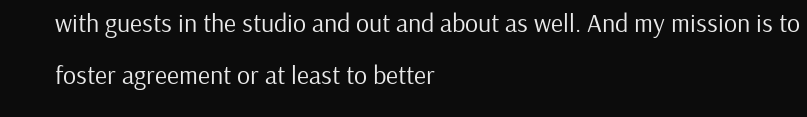with guests in the studio and out and about as well. And my mission is to foster agreement or at least to better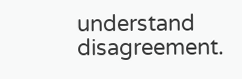understand disagreement.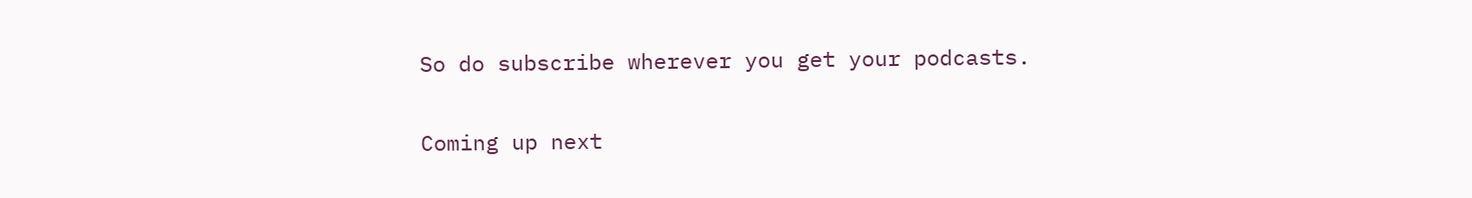So do subscribe wherever you get your podcasts.

Coming up next